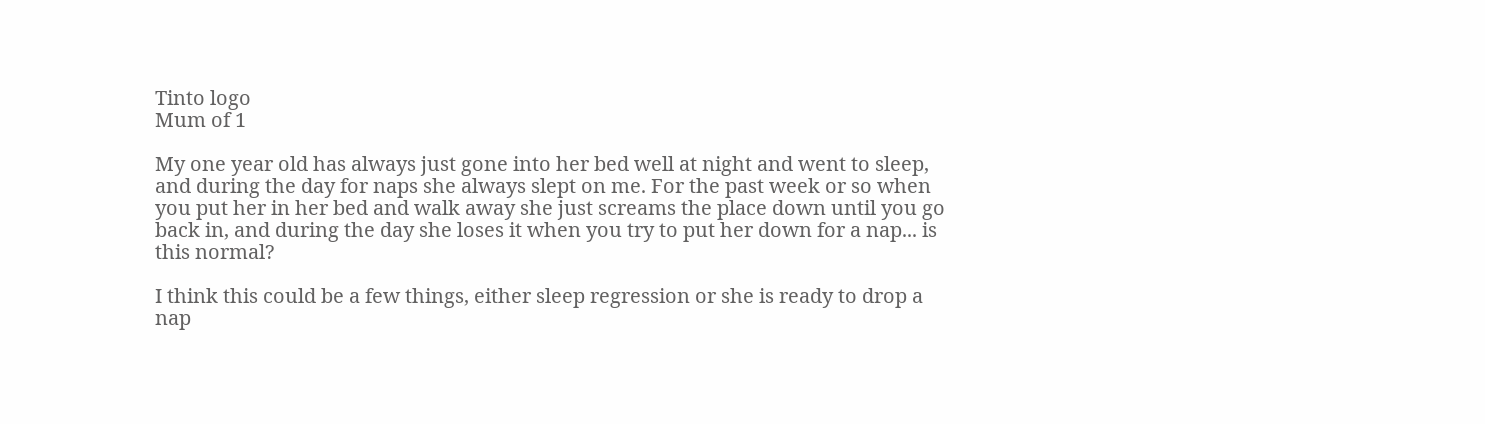Tinto logo
Mum of 1

My one year old has always just gone into her bed well at night and went to sleep, and during the day for naps she always slept on me. For the past week or so when you put her in her bed and walk away she just screams the place down until you go back in, and during the day she loses it when you try to put her down for a nap... is this normal?

I think this could be a few things, either sleep regression or she is ready to drop a nap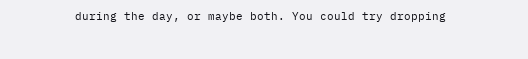during the day, or maybe both. You could try dropping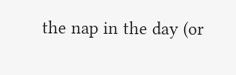the nap in the day (or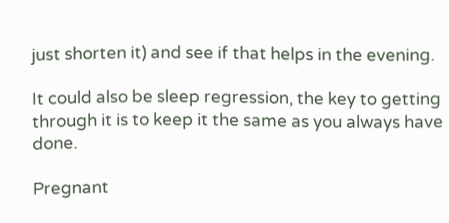just shorten it) and see if that helps in the evening.

It could also be sleep regression, the key to getting through it is to keep it the same as you always have done.

Pregnant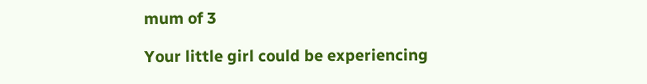mum of 3

Your little girl could be experiencing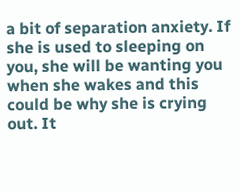a bit of separation anxiety. If she is used to sleeping on you, she will be wanting you when she wakes and this could be why she is crying out. It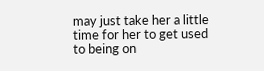may just take her a little time for her to get used to being on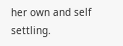her own and self settling.